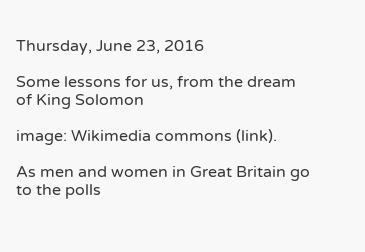Thursday, June 23, 2016

Some lessons for us, from the dream of King Solomon

image: Wikimedia commons (link).

As men and women in Great Britain go to the polls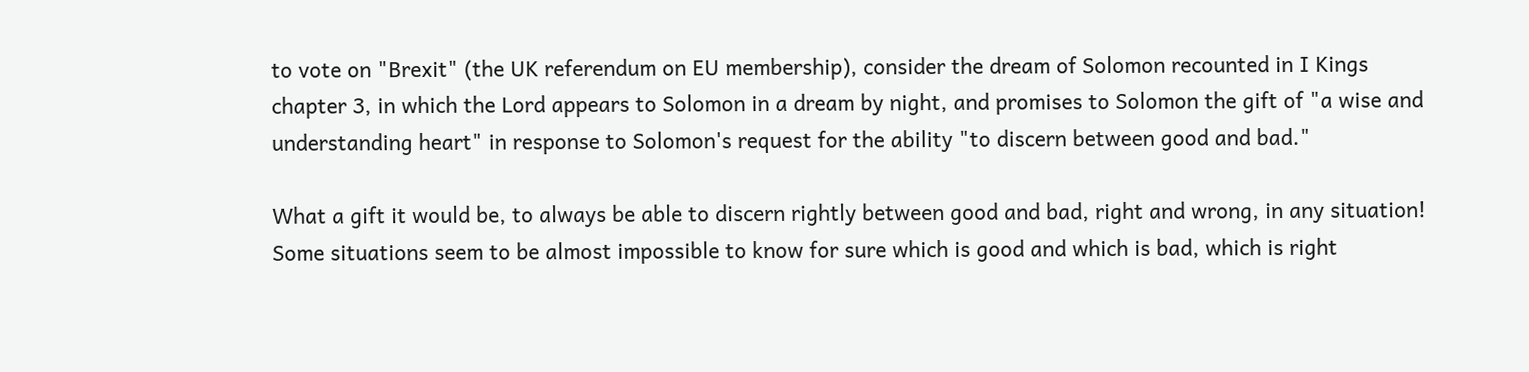to vote on "Brexit" (the UK referendum on EU membership), consider the dream of Solomon recounted in I Kings chapter 3, in which the Lord appears to Solomon in a dream by night, and promises to Solomon the gift of "a wise and understanding heart" in response to Solomon's request for the ability "to discern between good and bad."

What a gift it would be, to always be able to discern rightly between good and bad, right and wrong, in any situation! Some situations seem to be almost impossible to know for sure which is good and which is bad, which is right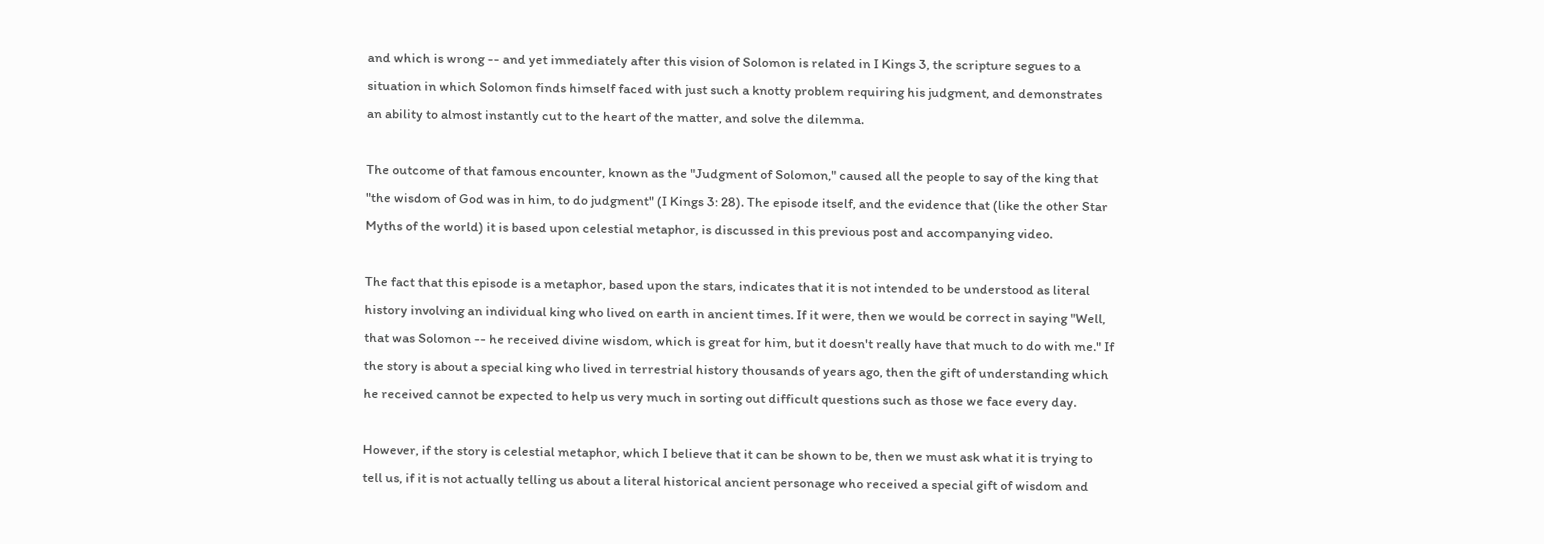and which is wrong -- and yet immediately after this vision of Solomon is related in I Kings 3, the scripture segues to a situation in which Solomon finds himself faced with just such a knotty problem requiring his judgment, and demonstrates an ability to almost instantly cut to the heart of the matter, and solve the dilemma.

The outcome of that famous encounter, known as the "Judgment of Solomon," caused all the people to say of the king that "the wisdom of God was in him, to do judgment" (I Kings 3: 28). The episode itself, and the evidence that (like the other Star Myths of the world) it is based upon celestial metaphor, is discussed in this previous post and accompanying video.

The fact that this episode is a metaphor, based upon the stars, indicates that it is not intended to be understood as literal history involving an individual king who lived on earth in ancient times. If it were, then we would be correct in saying "Well, that was Solomon -- he received divine wisdom, which is great for him, but it doesn't really have that much to do with me." If the story is about a special king who lived in terrestrial history thousands of years ago, then the gift of understanding which he received cannot be expected to help us very much in sorting out difficult questions such as those we face every day.

However, if the story is celestial metaphor, which I believe that it can be shown to be, then we must ask what it is trying to tell us, if it is not actually telling us about a literal historical ancient personage who received a special gift of wisdom and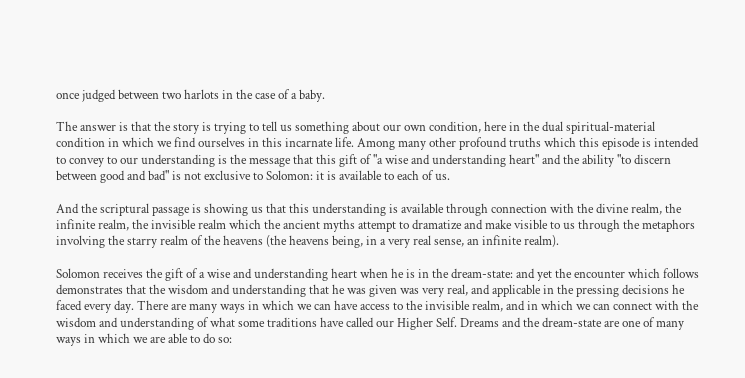once judged between two harlots in the case of a baby.

The answer is that the story is trying to tell us something about our own condition, here in the dual spiritual-material condition in which we find ourselves in this incarnate life. Among many other profound truths which this episode is intended to convey to our understanding is the message that this gift of "a wise and understanding heart" and the ability "to discern between good and bad" is not exclusive to Solomon: it is available to each of us.

And the scriptural passage is showing us that this understanding is available through connection with the divine realm, the infinite realm, the invisible realm which the ancient myths attempt to dramatize and make visible to us through the metaphors involving the starry realm of the heavens (the heavens being, in a very real sense, an infinite realm).

Solomon receives the gift of a wise and understanding heart when he is in the dream-state: and yet the encounter which follows demonstrates that the wisdom and understanding that he was given was very real, and applicable in the pressing decisions he faced every day. There are many ways in which we can have access to the invisible realm, and in which we can connect with the wisdom and understanding of what some traditions have called our Higher Self. Dreams and the dream-state are one of many ways in which we are able to do so: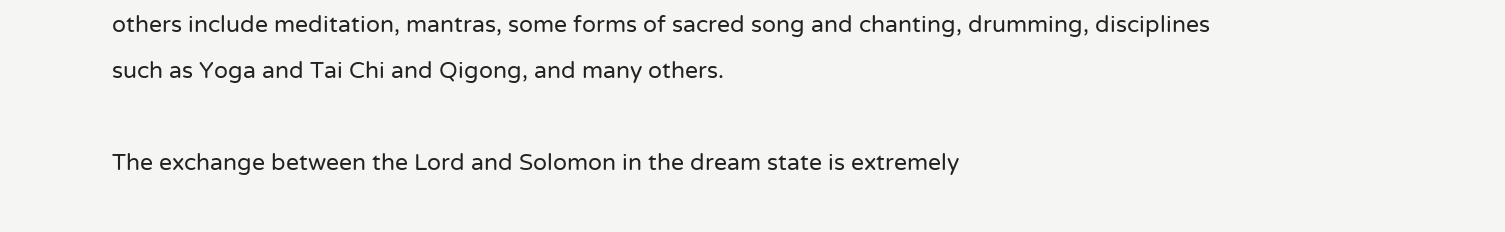others include meditation, mantras, some forms of sacred song and chanting, drumming, disciplines such as Yoga and Tai Chi and Qigong, and many others.

The exchange between the Lord and Solomon in the dream state is extremely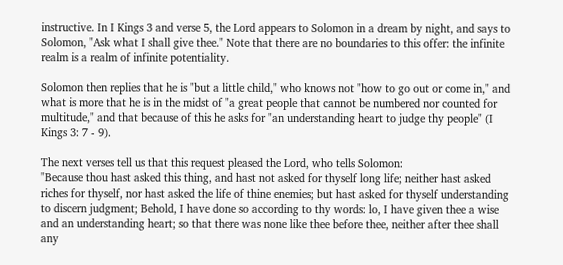instructive. In I Kings 3 and verse 5, the Lord appears to Solomon in a dream by night, and says to Solomon, "Ask what I shall give thee." Note that there are no boundaries to this offer: the infinite realm is a realm of infinite potentiality.

Solomon then replies that he is "but a little child," who knows not "how to go out or come in," and what is more that he is in the midst of "a great people that cannot be numbered nor counted for multitude," and that because of this he asks for "an understanding heart to judge thy people" (I Kings 3: 7 - 9).

The next verses tell us that this request pleased the Lord, who tells Solomon:
"Because thou hast asked this thing, and hast not asked for thyself long life; neither hast asked riches for thyself, nor hast asked the life of thine enemies; but hast asked for thyself understanding to discern judgment; Behold, I have done so according to thy words: lo, I have given thee a wise and an understanding heart; so that there was none like thee before thee, neither after thee shall any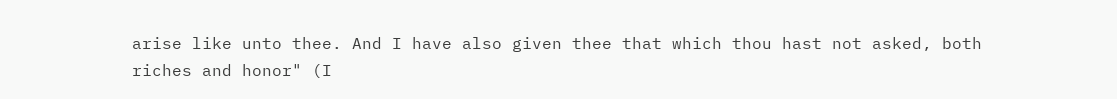arise like unto thee. And I have also given thee that which thou hast not asked, both riches and honor" (I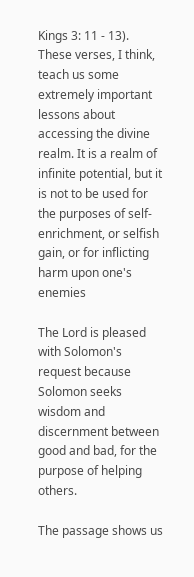Kings 3: 11 - 13).
These verses, I think, teach us some extremely important lessons about accessing the divine realm. It is a realm of infinite potential, but it is not to be used for the purposes of self-enrichment, or selfish gain, or for inflicting harm upon one's enemies

The Lord is pleased with Solomon's request because Solomon seeks wisdom and discernment between good and bad, for the purpose of helping others.

The passage shows us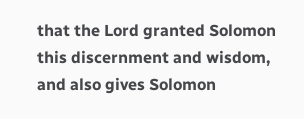that the Lord granted Solomon this discernment and wisdom, and also gives Solomon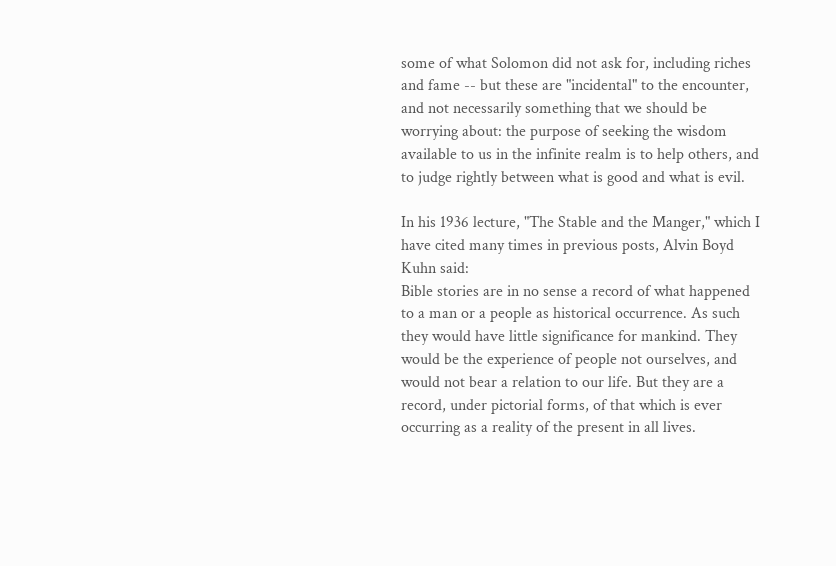some of what Solomon did not ask for, including riches and fame -- but these are "incidental" to the encounter, and not necessarily something that we should be worrying about: the purpose of seeking the wisdom available to us in the infinite realm is to help others, and to judge rightly between what is good and what is evil.

In his 1936 lecture, "The Stable and the Manger," which I have cited many times in previous posts, Alvin Boyd Kuhn said:
Bible stories are in no sense a record of what happened to a man or a people as historical occurrence. As such they would have little significance for mankind. They would be the experience of people not ourselves, and would not bear a relation to our life. But they are a record, under pictorial forms, of that which is ever occurring as a reality of the present in all lives.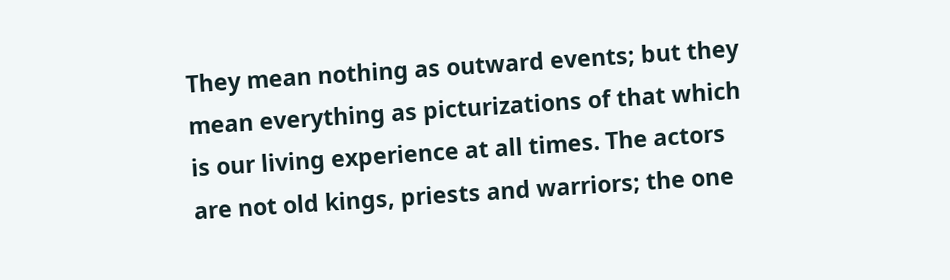They mean nothing as outward events; but they mean everything as picturizations of that which is our living experience at all times. The actors are not old kings, priests and warriors; the one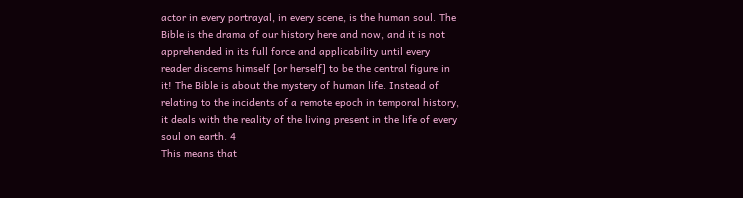actor in every portrayal, in every scene, is the human soul. The Bible is the drama of our history here and now, and it is not apprehended in its full force and applicability until every reader discerns himself [or herself] to be the central figure in it! The Bible is about the mystery of human life. Instead of relating to the incidents of a remote epoch in temporal history, it deals with the reality of the living present in the life of every soul on earth. 4
This means that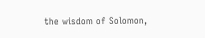the wisdom of Solomon,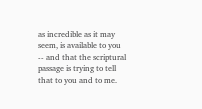as incredible as it may seem, is available to you -- and that the scriptural passage is trying to tell that to you and to me.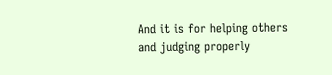And it is for helping others and judging properly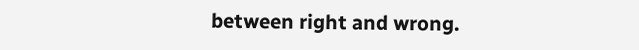between right and wrong.